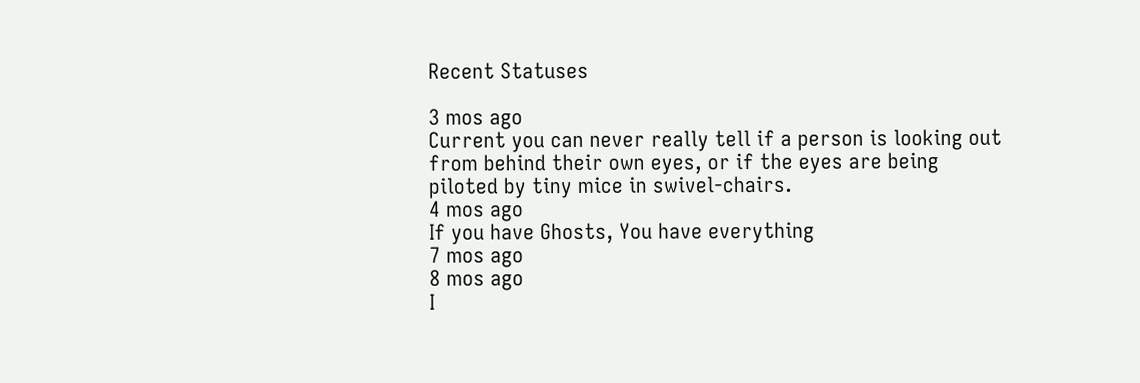Recent Statuses

3 mos ago
Current you can never really tell if a person is looking out from behind their own eyes, or if the eyes are being piloted by tiny mice in swivel-chairs.
4 mos ago
If you have Ghosts, You have everything
7 mos ago
8 mos ago
I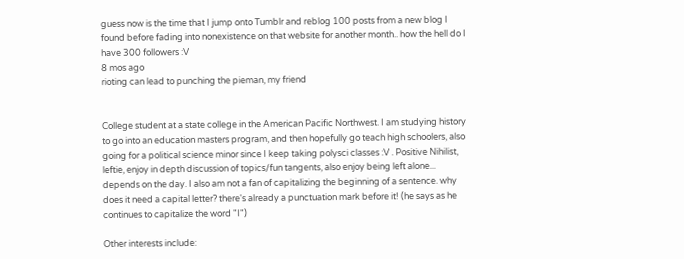guess now is the time that I jump onto Tumblr and reblog 100 posts from a new blog I found before fading into nonexistence on that website for another month.. how the hell do I have 300 followers :V
8 mos ago
rioting can lead to punching the pieman, my friend


College student at a state college in the American Pacific Northwest. I am studying history to go into an education masters program, and then hopefully go teach high schoolers, also going for a political science minor since I keep taking polysci classes :V . Positive Nihilist, leftie, enjoy in depth discussion of topics/fun tangents, also enjoy being left alone... depends on the day. I also am not a fan of capitalizing the beginning of a sentence. why does it need a capital letter? there's already a punctuation mark before it! (he says as he continues to capitalize the word "I")

Other interests include: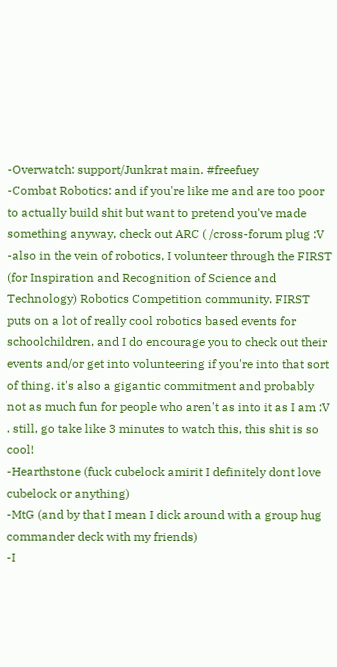-Overwatch: support/Junkrat main. #freefuey
-Combat Robotics: and if you're like me and are too poor to actually build shit but want to pretend you've made something anyway, check out ARC ( /cross-forum plug :V
-also in the vein of robotics, I volunteer through the FIRST (for Inspiration and Recognition of Science and Technology) Robotics Competition community. FIRST puts on a lot of really cool robotics based events for schoolchildren, and I do encourage you to check out their events and/or get into volunteering if you're into that sort of thing. it's also a gigantic commitment and probably not as much fun for people who aren't as into it as I am :V . still, go take like 3 minutes to watch this, this shit is so cool!
-Hearthstone (fuck cubelock amirit I definitely dont love cubelock or anything)
-MtG (and by that I mean I dick around with a group hug commander deck with my friends)
-I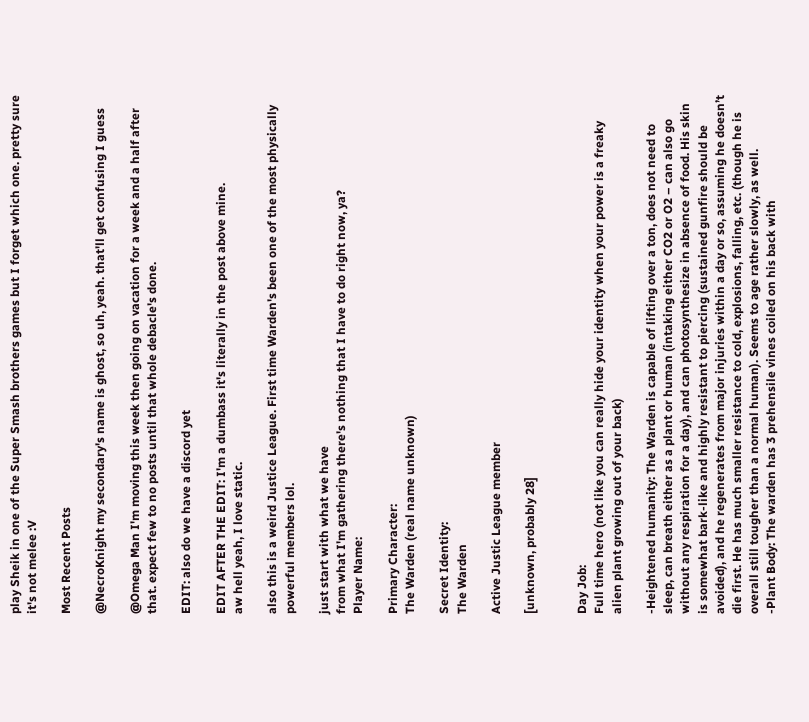play Sheik in one of the Super Smash brothers games but I forget which one. pretty sure it's not melee :V

Most Recent Posts

@NecroKnight my secondary's name is ghost, so uh, yeah. that'll get confusing I guess

@Omega Man I'm moving this week then going on vacation for a week and a half after that. expect few to no posts until that whole debacle's done.

EDIT: also do we have a discord yet

EDIT AFTER THE EDIT: I'm a dumbass it's literally in the post above mine.
aw hell yeah, I love static.

also this is a weird Justice League. First time Warden's been one of the most physically powerful members lol.

just start with what we have
from what I'm gathering there's nothing that I have to do right now, ya?
Player Name:

Primary Character:
The Warden (real name unknown)

Secret Identity:
The Warden

Active Justic League member

[unknown, probably 28]


Day Job:
Full time hero (not like you can really hide your identity when your power is a freaky alien plant growing out of your back)

-Heightened humanity: The Warden is capable of lifting over a ton, does not need to sleep, can breath either as a plant or human (intaking either CO2 or O2 – can also go without any respiration for a day), and can photosynthesize in absence of food. His skin is somewhat bark-like and highly resistant to piercing (sustained gunfire should be avoided), and he regenerates from major injuries within a day or so, assuming he doesn’t die first. He has much smaller resistance to cold, explosions, falling, etc. (though he is overall still tougher than a normal human). Seems to age rather slowly, as well.
-Plant Body: The warden has 3 prehensile vines coiled on his back with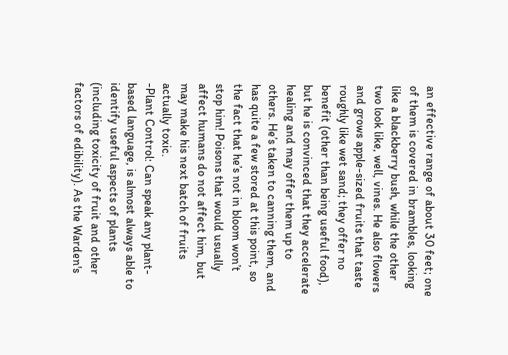an effective range of about 30 feet; one of them is covered in brambles, looking like a blackberry bush, while the other two look like, well, vines. He also flowers and grows apple-sized fruits that taste roughly like wet sand; they offer no benefit (other than being useful food), but he is convinced that they accelerate healing and may offer them up to others. He’s taken to canning them, and has quite a few stored at this point, so the fact that he’s not in bloom won’t stop him! Poisons that would usually affect humans do not affect him, but may make his next batch of fruits actually toxic.
-Plant Control: Can speak any plant-based language, is almost always able to identify useful aspects of plants (including toxicity of fruit and other factors of edibility). As the Warden's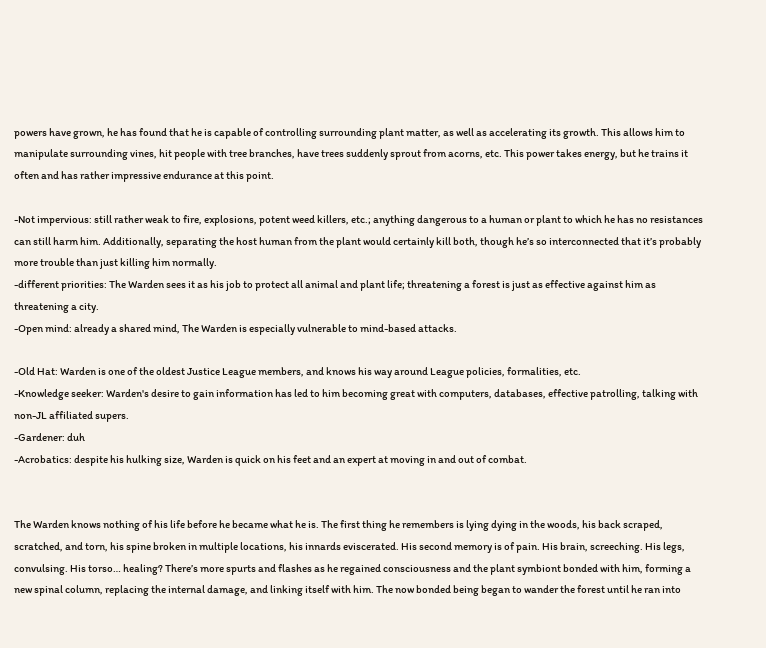powers have grown, he has found that he is capable of controlling surrounding plant matter, as well as accelerating its growth. This allows him to manipulate surrounding vines, hit people with tree branches, have trees suddenly sprout from acorns, etc. This power takes energy, but he trains it often and has rather impressive endurance at this point.

-Not impervious: still rather weak to fire, explosions, potent weed killers, etc.; anything dangerous to a human or plant to which he has no resistances can still harm him. Additionally, separating the host human from the plant would certainly kill both, though he’s so interconnected that it’s probably more trouble than just killing him normally.
-different priorities: The Warden sees it as his job to protect all animal and plant life; threatening a forest is just as effective against him as threatening a city.
-Open mind: already a shared mind, The Warden is especially vulnerable to mind-based attacks.

-Old Hat: Warden is one of the oldest Justice League members, and knows his way around League policies, formalities, etc.
-Knowledge seeker: Warden's desire to gain information has led to him becoming great with computers, databases, effective patrolling, talking with non-JL affiliated supers.
-Gardener: duh
-Acrobatics: despite his hulking size, Warden is quick on his feet and an expert at moving in and out of combat.


The Warden knows nothing of his life before he became what he is. The first thing he remembers is lying dying in the woods, his back scraped, scratched, and torn, his spine broken in multiple locations, his innards eviscerated. His second memory is of pain. His brain, screeching. His legs, convulsing. His torso… healing? There’s more spurts and flashes as he regained consciousness and the plant symbiont bonded with him, forming a new spinal column, replacing the internal damage, and linking itself with him. The now bonded being began to wander the forest until he ran into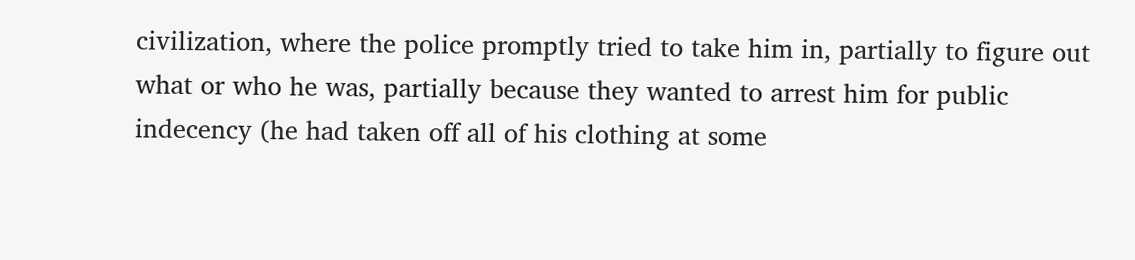civilization, where the police promptly tried to take him in, partially to figure out what or who he was, partially because they wanted to arrest him for public indecency (he had taken off all of his clothing at some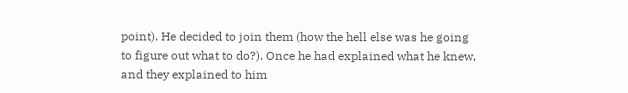point). He decided to join them (how the hell else was he going to figure out what to do?). Once he had explained what he knew, and they explained to him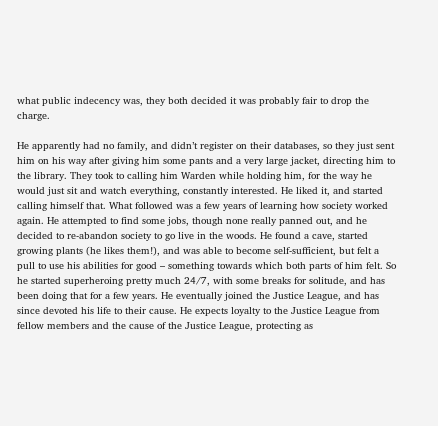what public indecency was, they both decided it was probably fair to drop the charge.

He apparently had no family, and didn’t register on their databases, so they just sent him on his way after giving him some pants and a very large jacket, directing him to the library. They took to calling him Warden while holding him, for the way he would just sit and watch everything, constantly interested. He liked it, and started calling himself that. What followed was a few years of learning how society worked again. He attempted to find some jobs, though none really panned out, and he decided to re-abandon society to go live in the woods. He found a cave, started growing plants (he likes them!), and was able to become self-sufficient, but felt a pull to use his abilities for good – something towards which both parts of him felt. So he started superheroing pretty much 24/7, with some breaks for solitude, and has been doing that for a few years. He eventually joined the Justice League, and has since devoted his life to their cause. He expects loyalty to the Justice League from fellow members and the cause of the Justice League, protecting as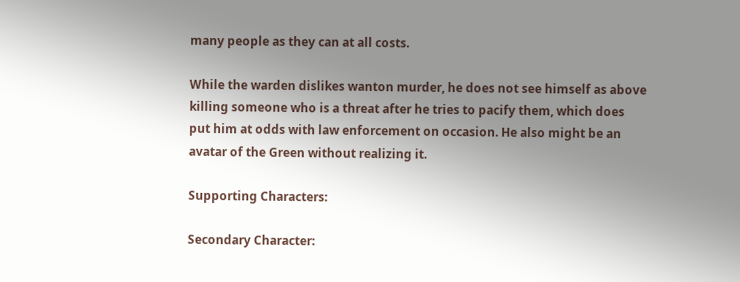many people as they can at all costs.

While the warden dislikes wanton murder, he does not see himself as above killing someone who is a threat after he tries to pacify them, which does put him at odds with law enforcement on occasion. He also might be an avatar of the Green without realizing it.

Supporting Characters:

Secondary Character: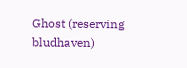Ghost (reserving bludhaven)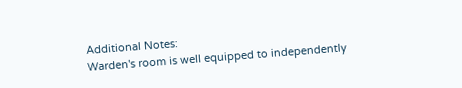Additional Notes:
Warden's room is well equipped to independently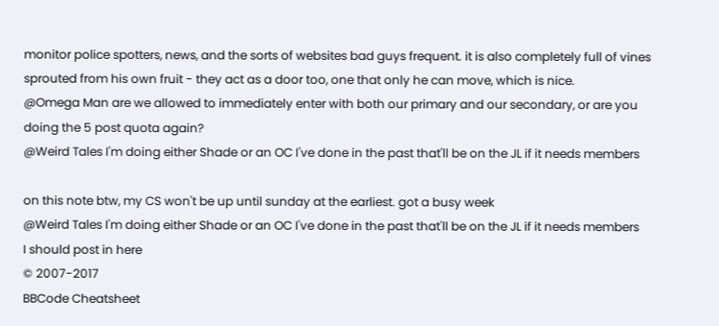monitor police spotters, news, and the sorts of websites bad guys frequent. it is also completely full of vines sprouted from his own fruit - they act as a door too, one that only he can move, which is nice.
@Omega Man are we allowed to immediately enter with both our primary and our secondary, or are you doing the 5 post quota again?
@Weird Tales I'm doing either Shade or an OC I've done in the past that'll be on the JL if it needs members

on this note btw, my CS won't be up until sunday at the earliest. got a busy week
@Weird Tales I'm doing either Shade or an OC I've done in the past that'll be on the JL if it needs members
I should post in here
© 2007-2017
BBCode Cheatsheet